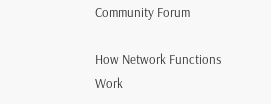Community Forum

How Network Functions Work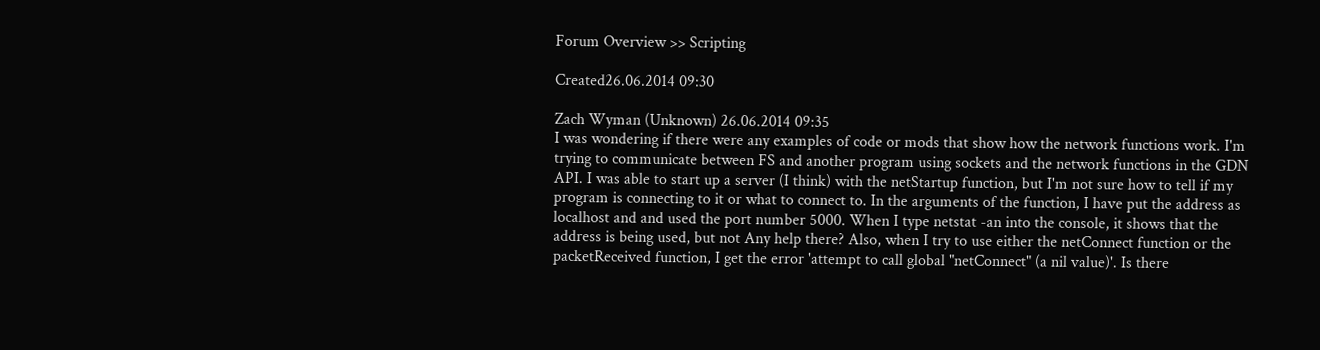Forum Overview >> Scripting

Created26.06.2014 09:30

Zach Wyman (Unknown) 26.06.2014 09:35
I was wondering if there were any examples of code or mods that show how the network functions work. I'm trying to communicate between FS and another program using sockets and the network functions in the GDN API. I was able to start up a server (I think) with the netStartup function, but I'm not sure how to tell if my program is connecting to it or what to connect to. In the arguments of the function, I have put the address as localhost and and used the port number 5000. When I type netstat -an into the console, it shows that the address is being used, but not Any help there? Also, when I try to use either the netConnect function or the packetReceived function, I get the error 'attempt to call global "netConnect" (a nil value)'. Is there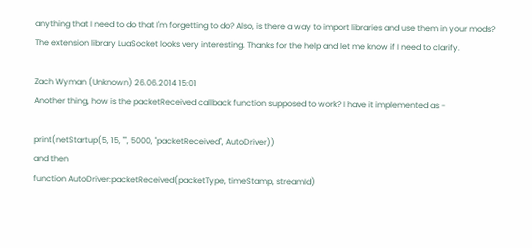anything that I need to do that I'm forgetting to do? Also, is there a way to import libraries and use them in your mods? The extension library LuaSocket looks very interesting. Thanks for the help and let me know if I need to clarify.

Zach Wyman (Unknown) 26.06.2014 15:01
Another thing, how is the packetReceived callback function supposed to work? I have it implemented as -

print(netStartup(5, 15, "", 5000, "packetReceived", AutoDriver))
and then
function AutoDriver:packetReceived(packetType, timeStamp, streamId)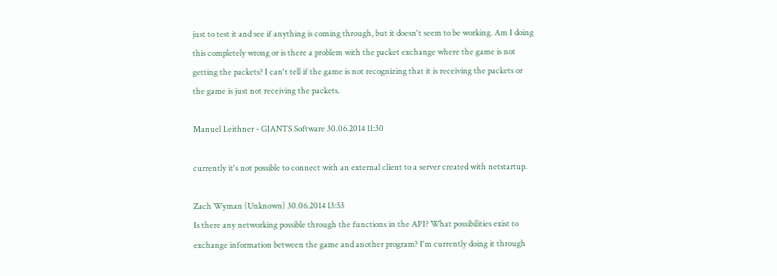just to test it and see if anything is coming through, but it doesn't seem to be working. Am I doing this completely wrong or is there a problem with the packet exchange where the game is not getting the packets? I can't tell if the game is not recognizing that it is receiving the packets or the game is just not receiving the packets.

Manuel Leithner - GIANTS Software 30.06.2014 11:30

currently it's not possible to connect with an external client to a server created with netstartup.

Zach Wyman (Unknown) 30.06.2014 13:53
Is there any networking possible through the functions in the API? What possibilities exist to exchange information between the game and another program? I'm currently doing it through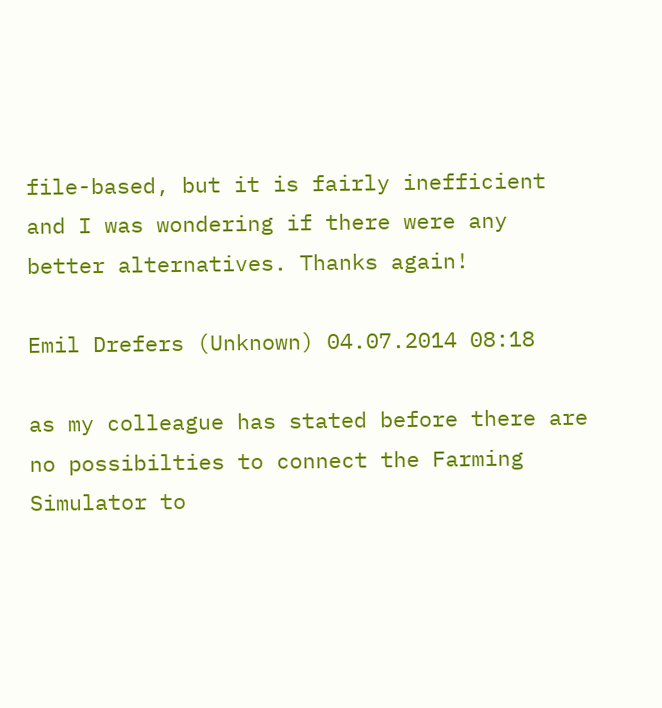file-based, but it is fairly inefficient and I was wondering if there were any better alternatives. Thanks again!

Emil Drefers (Unknown) 04.07.2014 08:18

as my colleague has stated before there are no possibilties to connect the Farming Simulator to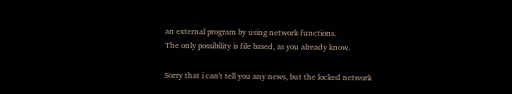an external program by using network functions.
The only possibility is file based, as you already know.

Sorry that i can't tell you any news, but the locked network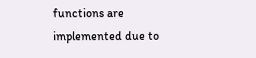functions are implemented due to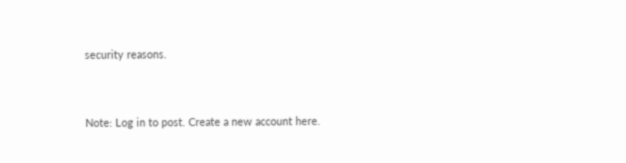security reasons.


Note: Log in to post. Create a new account here.